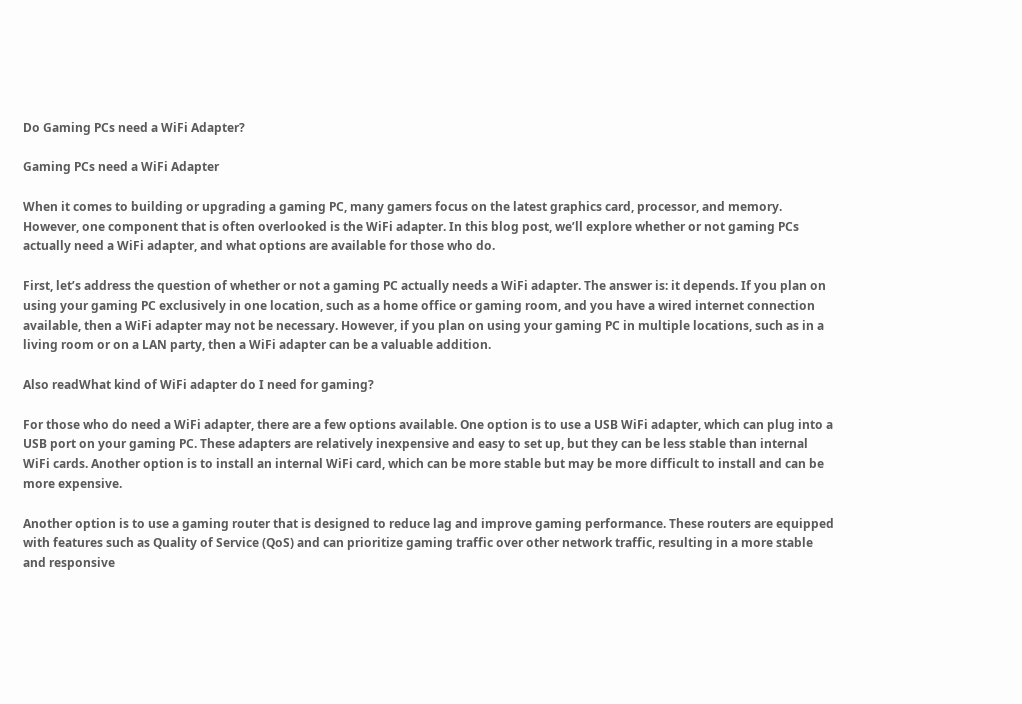Do Gaming PCs need a WiFi Adapter?

Gaming PCs need a WiFi Adapter

When it comes to building or upgrading a gaming PC, many gamers focus on the latest graphics card, processor, and memory. However, one component that is often overlooked is the WiFi adapter. In this blog post, we’ll explore whether or not gaming PCs actually need a WiFi adapter, and what options are available for those who do.

First, let’s address the question of whether or not a gaming PC actually needs a WiFi adapter. The answer is: it depends. If you plan on using your gaming PC exclusively in one location, such as a home office or gaming room, and you have a wired internet connection available, then a WiFi adapter may not be necessary. However, if you plan on using your gaming PC in multiple locations, such as in a living room or on a LAN party, then a WiFi adapter can be a valuable addition.

Also readWhat kind of WiFi adapter do I need for gaming?

For those who do need a WiFi adapter, there are a few options available. One option is to use a USB WiFi adapter, which can plug into a USB port on your gaming PC. These adapters are relatively inexpensive and easy to set up, but they can be less stable than internal WiFi cards. Another option is to install an internal WiFi card, which can be more stable but may be more difficult to install and can be more expensive.

Another option is to use a gaming router that is designed to reduce lag and improve gaming performance. These routers are equipped with features such as Quality of Service (QoS) and can prioritize gaming traffic over other network traffic, resulting in a more stable and responsive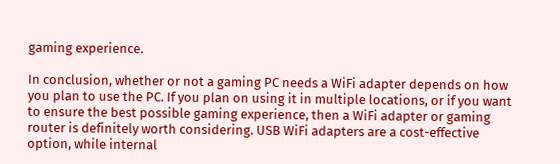gaming experience.

In conclusion, whether or not a gaming PC needs a WiFi adapter depends on how you plan to use the PC. If you plan on using it in multiple locations, or if you want to ensure the best possible gaming experience, then a WiFi adapter or gaming router is definitely worth considering. USB WiFi adapters are a cost-effective option, while internal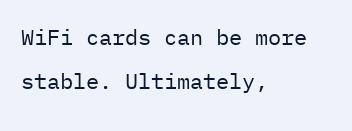WiFi cards can be more stable. Ultimately,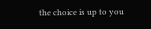the choice is up to you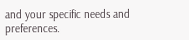and your specific needs and preferences.